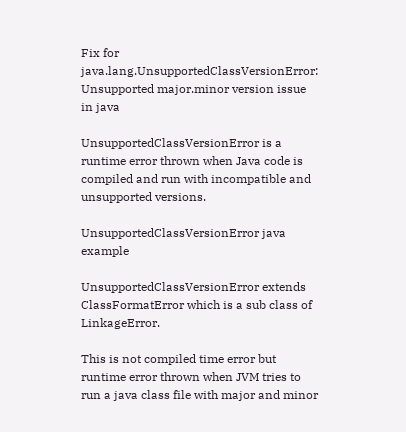Fix for java.lang.UnsupportedClassVersionError: Unsupported major.minor version issue in java

UnsupportedClassVersionError is a runtime error thrown when Java code is compiled and run with incompatible and unsupported versions.

UnsupportedClassVersionError java example

UnsupportedClassVersionError extends ClassFormatError which is a sub class of LinkageError.

This is not compiled time error but runtime error thrown when JVM tries to run a java class file with major and minor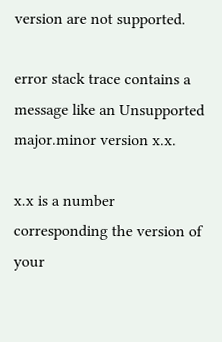version are not supported.

error stack trace contains a message like an Unsupported major.minor version x.x.

x.x is a number corresponding the version of your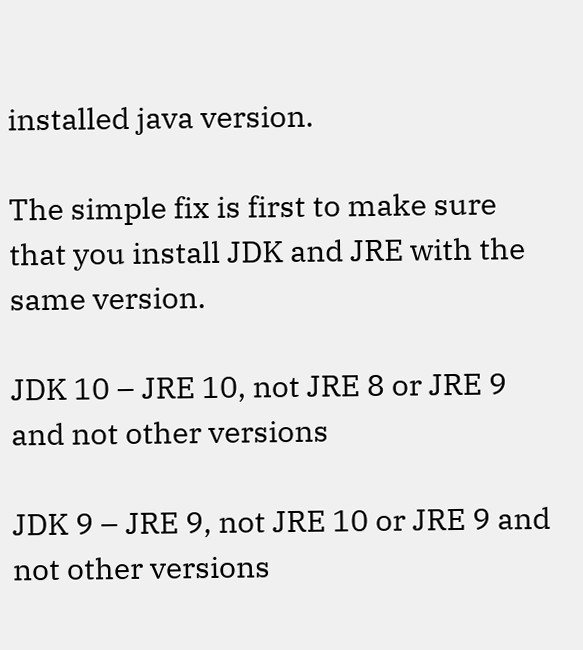installed java version.

The simple fix is first to make sure that you install JDK and JRE with the same version.

JDK 10 – JRE 10, not JRE 8 or JRE 9 and not other versions

JDK 9 – JRE 9, not JRE 10 or JRE 9 and  not other versions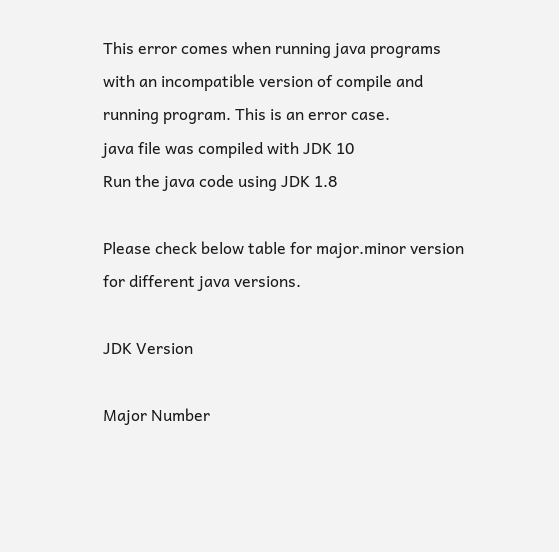This error comes when running java programs with an incompatible version of compile and running program. This is an error case.
java file was compiled with JDK 10
Run the java code using JDK 1.8

Please check below table for major.minor version for different java versions.

JDK Version

Major Number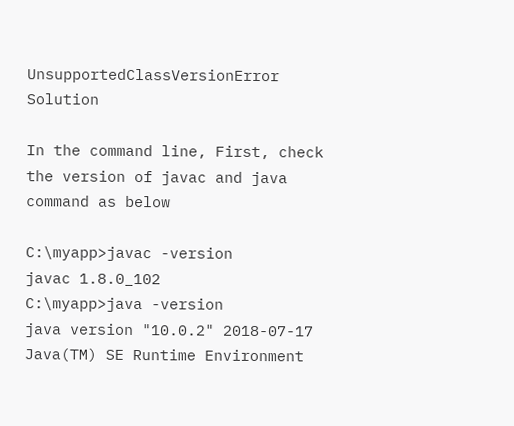UnsupportedClassVersionError Solution

In the command line, First, check the version of javac and java command as below

C:\myapp>javac -version
javac 1.8.0_102
C:\myapp>java -version
java version "10.0.2" 2018-07-17
Java(TM) SE Runtime Environment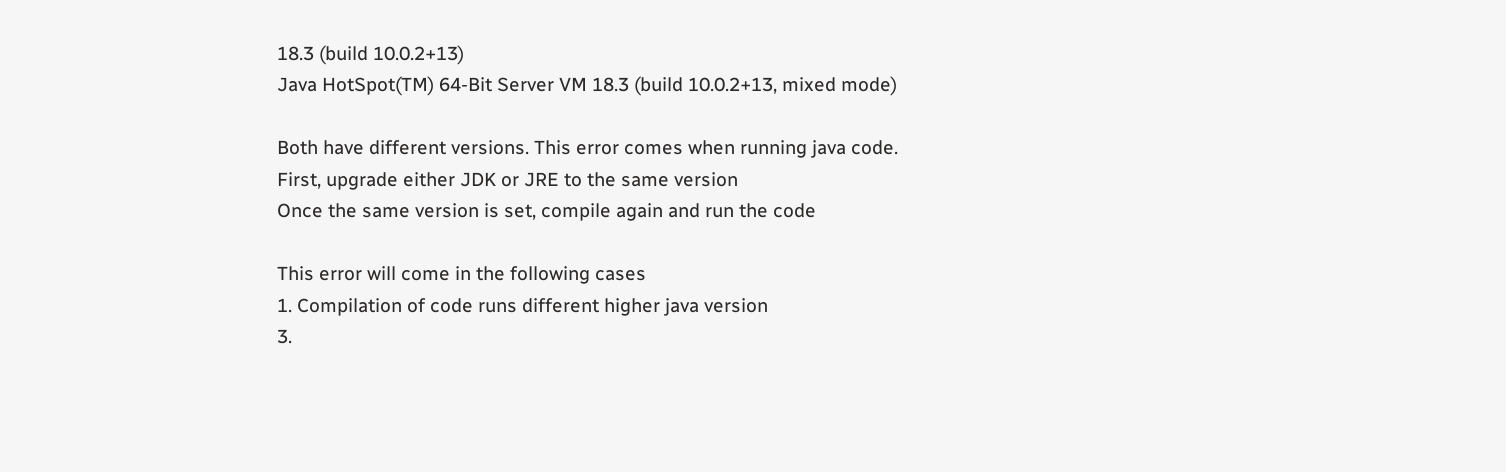18.3 (build 10.0.2+13)
Java HotSpot(TM) 64-Bit Server VM 18.3 (build 10.0.2+13, mixed mode)

Both have different versions. This error comes when running java code.
First, upgrade either JDK or JRE to the same version
Once the same version is set, compile again and run the code

This error will come in the following cases
1. Compilation of code runs different higher java version
3.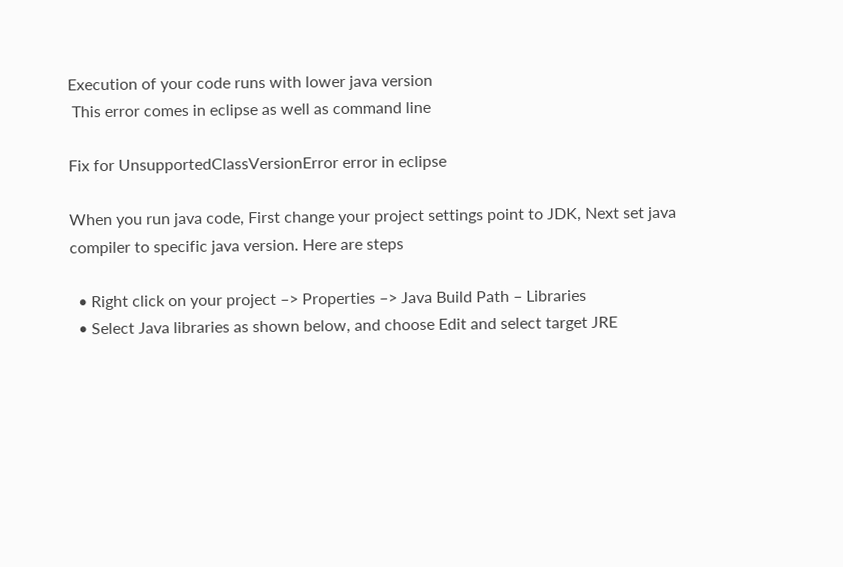Execution of your code runs with lower java version
 This error comes in eclipse as well as command line

Fix for UnsupportedClassVersionError error in eclipse

When you run java code, First change your project settings point to JDK, Next set java compiler to specific java version. Here are steps

  • Right click on your project –> Properties –> Java Build Path – Libraries
  • Select Java libraries as shown below, and choose Edit and select target JRE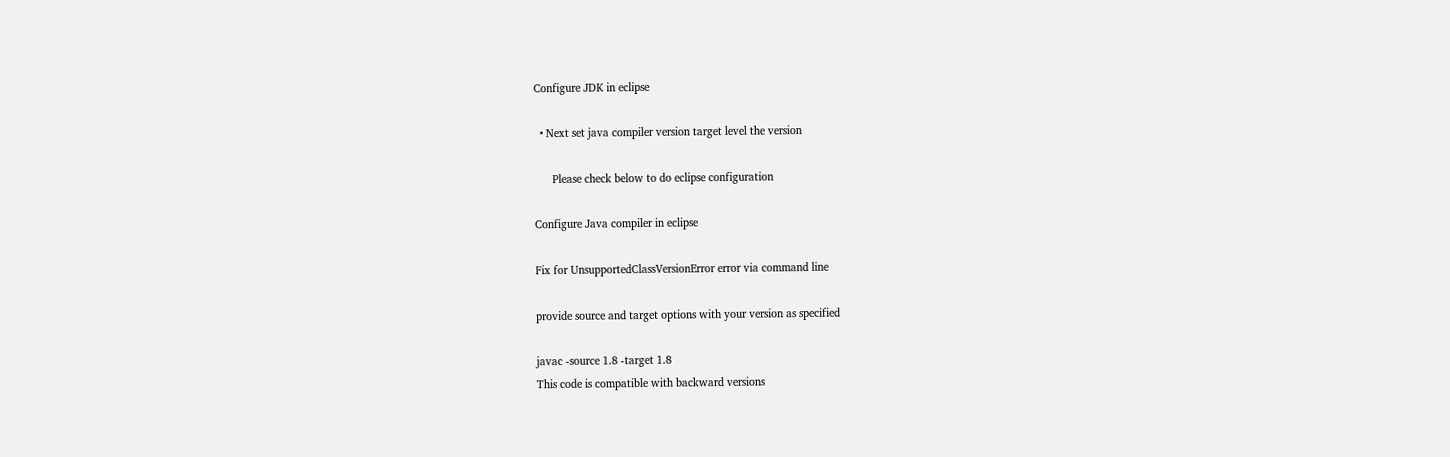Configure JDK in eclipse

  • Next set java compiler version target level the version

      Please check below to do eclipse configuration

Configure Java compiler in eclipse

Fix for UnsupportedClassVersionError error via command line

provide source and target options with your version as specified

javac -source 1.8 -target 1.8
This code is compatible with backward versions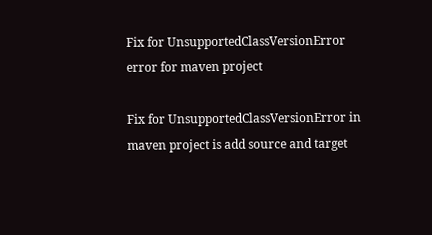Fix for UnsupportedClassVersionError error for maven project

Fix for UnsupportedClassVersionError in maven project is add source and target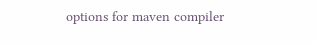options for maven compiler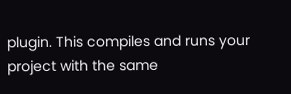plugin. This compiles and runs your project with the same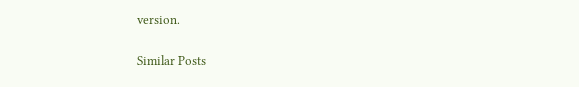version.

Similar Posts